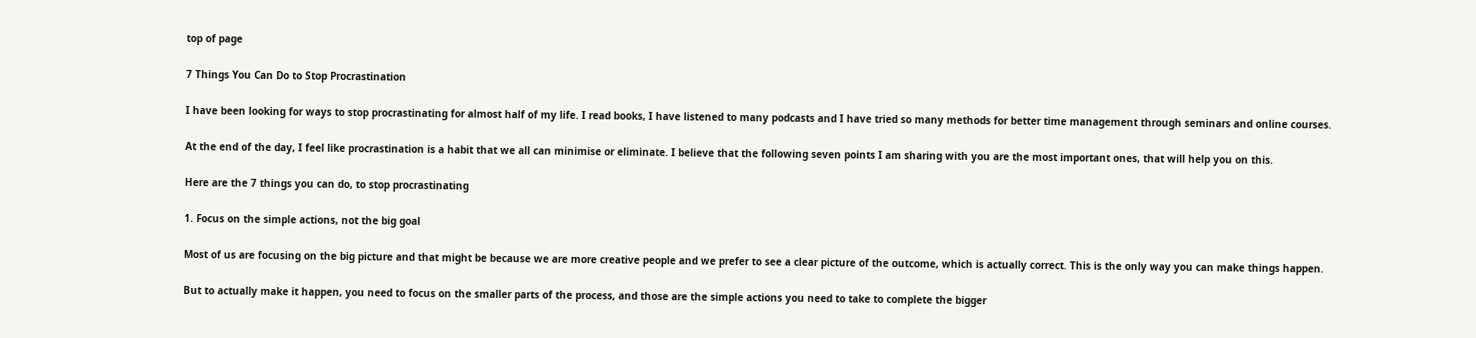top of page

7 Things You Can Do to Stop Procrastination

I have been looking for ways to stop procrastinating for almost half of my life. I read books, I have listened to many podcasts and I have tried so many methods for better time management through seminars and online courses.

At the end of the day, I feel like procrastination is a habit that we all can minimise or eliminate. I believe that the following seven points I am sharing with you are the most important ones, that will help you on this.

Here are the 7 things you can do, to stop procrastinating

1. Focus on the simple actions, not the big goal

Most of us are focusing on the big picture and that might be because we are more creative people and we prefer to see a clear picture of the outcome, which is actually correct. This is the only way you can make things happen.

But to actually make it happen, you need to focus on the smaller parts of the process, and those are the simple actions you need to take to complete the bigger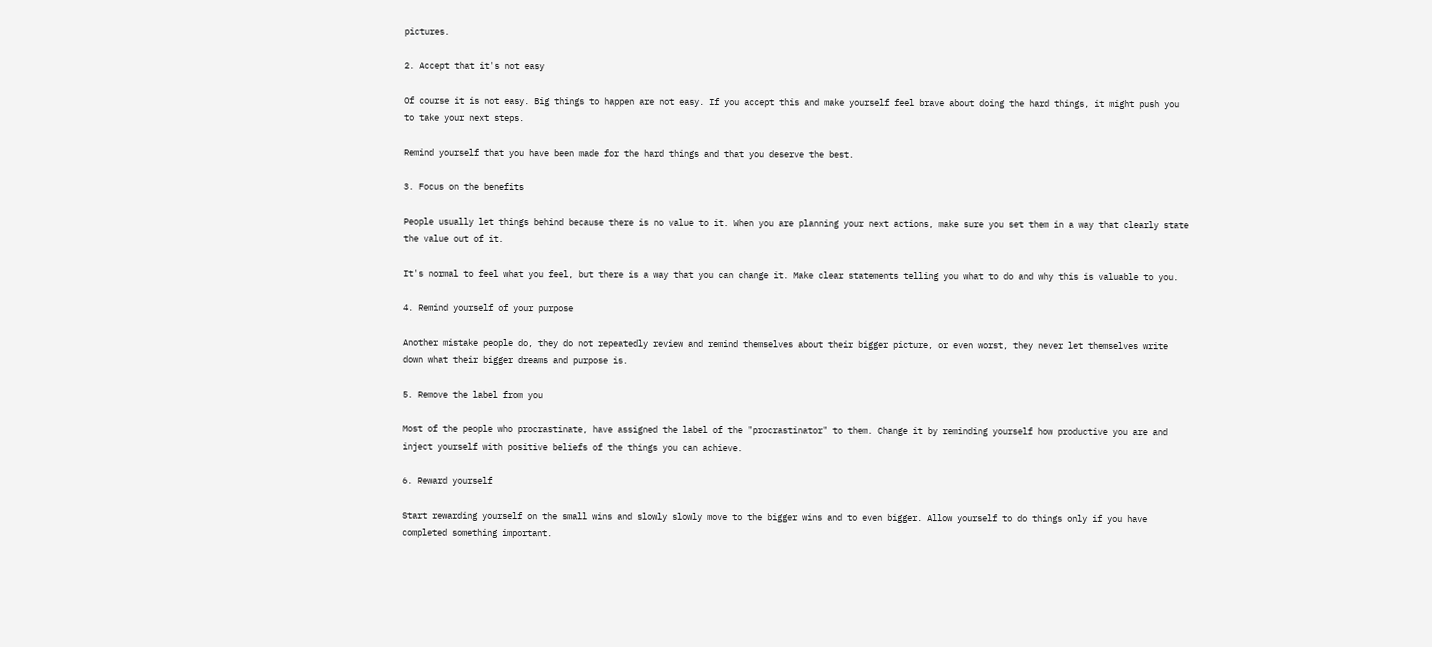pictures.

2. Accept that it's not easy

Of course it is not easy. Big things to happen are not easy. If you accept this and make yourself feel brave about doing the hard things, it might push you to take your next steps.

Remind yourself that you have been made for the hard things and that you deserve the best.

3. Focus on the benefits

People usually let things behind because there is no value to it. When you are planning your next actions, make sure you set them in a way that clearly state the value out of it.

It's normal to feel what you feel, but there is a way that you can change it. Make clear statements telling you what to do and why this is valuable to you.

4. Remind yourself of your purpose

Another mistake people do, they do not repeatedly review and remind themselves about their bigger picture, or even worst, they never let themselves write down what their bigger dreams and purpose is.

5. Remove the label from you

Most of the people who procrastinate, have assigned the label of the "procrastinator" to them. Change it by reminding yourself how productive you are and inject yourself with positive beliefs of the things you can achieve.

6. Reward yourself

Start rewarding yourself on the small wins and slowly slowly move to the bigger wins and to even bigger. Allow yourself to do things only if you have completed something important.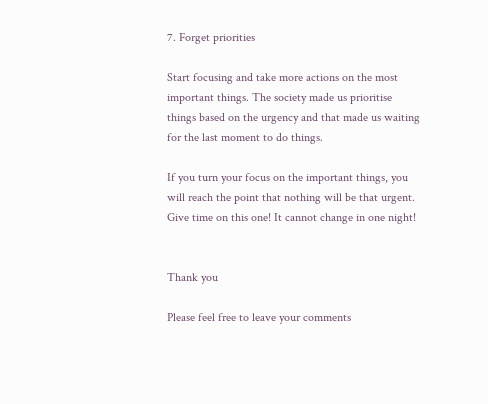7. Forget priorities

Start focusing and take more actions on the most important things. The society made us prioritise things based on the urgency and that made us waiting for the last moment to do things.

If you turn your focus on the important things, you will reach the point that nothing will be that urgent. Give time on this one! It cannot change in one night!


Thank you

Please feel free to leave your comments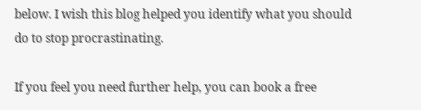below. I wish this blog helped you identify what you should do to stop procrastinating.

If you feel you need further help, you can book a free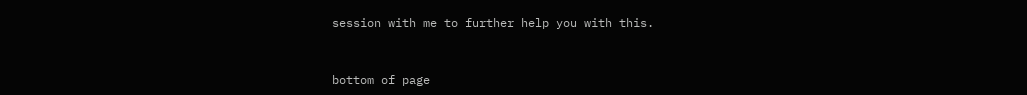session with me to further help you with this.


bottom of page